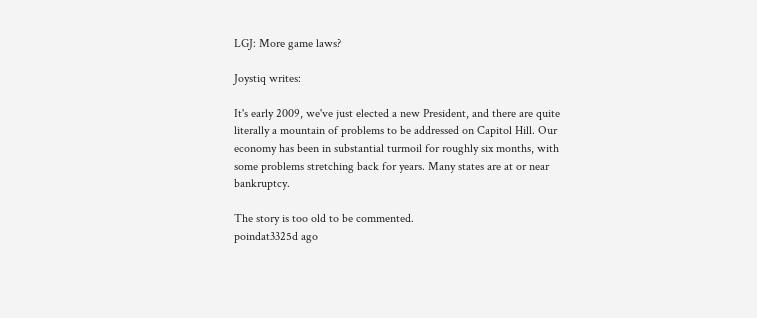LGJ: More game laws?

Joystiq writes:

It's early 2009, we've just elected a new President, and there are quite literally a mountain of problems to be addressed on Capitol Hill. Our economy has been in substantial turmoil for roughly six months, with some problems stretching back for years. Many states are at or near bankruptcy.

The story is too old to be commented.
poindat3325d ago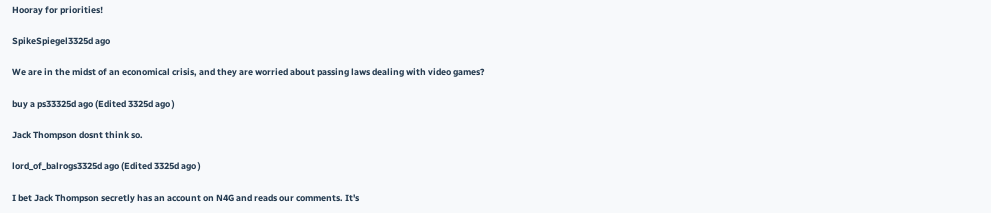Hooray for priorities!

SpikeSpiegel3325d ago

We are in the midst of an economical crisis, and they are worried about passing laws dealing with video games?

buy a ps33325d ago (Edited 3325d ago )

Jack Thompson dosnt think so.

lord_of_balrogs3325d ago (Edited 3325d ago )

I bet Jack Thompson secretly has an account on N4G and reads our comments. It's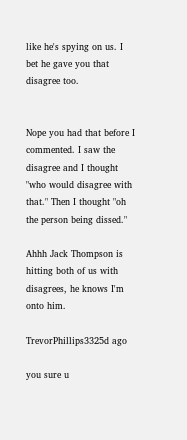like he's spying on us. I bet he gave you that disagree too.


Nope you had that before I commented. I saw the disagree and I thought "who would disagree with that." Then I thought "oh the person being dissed."

Ahhh Jack Thompson is hitting both of us with disagrees, he knows I'm onto him.

TrevorPhillips3325d ago

you sure u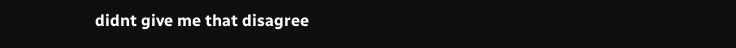didnt give me that disagree